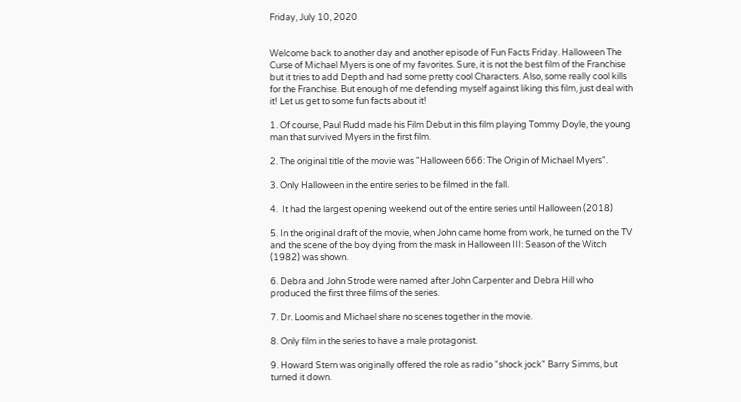Friday, July 10, 2020


Welcome back to another day and another episode of Fun Facts Friday. Halloween The Curse of Michael Myers is one of my favorites. Sure, it is not the best film of the Franchise but it tries to add Depth and had some pretty cool Characters. Also, some really cool kills for the Franchise. But enough of me defending myself against liking this film, just deal with it! Let us get to some fun facts about it!

1. Of course, Paul Rudd made his Film Debut in this film playing Tommy Doyle, the young man that survived Myers in the first film.

2. The original title of the movie was "Halloween 666: The Origin of Michael Myers".

3. Only Halloween in the entire series to be filmed in the fall.

4.  It had the largest opening weekend out of the entire series until Halloween (2018)

5. In the original draft of the movie, when John came home from work, he turned on the TV and the scene of the boy dying from the mask in Halloween III: Season of the Witch (1982) was shown.

6. Debra and John Strode were named after John Carpenter and Debra Hill who produced the first three films of the series.

7. Dr. Loomis and Michael share no scenes together in the movie.

8. Only film in the series to have a male protagonist.

9. Howard Stern was originally offered the role as radio "shock jock" Barry Simms, but turned it down.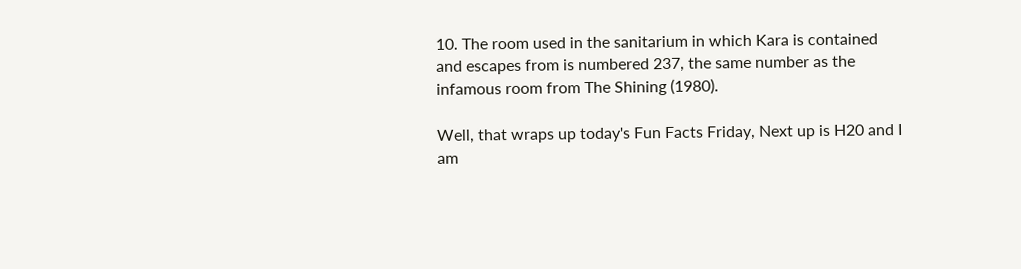10. The room used in the sanitarium in which Kara is contained and escapes from is numbered 237, the same number as the infamous room from The Shining (1980).

Well, that wraps up today's Fun Facts Friday, Next up is H20 and I am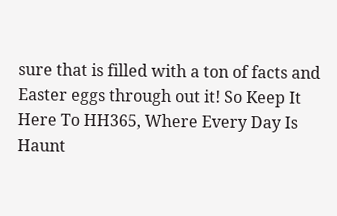sure that is filled with a ton of facts and Easter eggs through out it! So Keep It Here To HH365, Where Every Day Is Haunt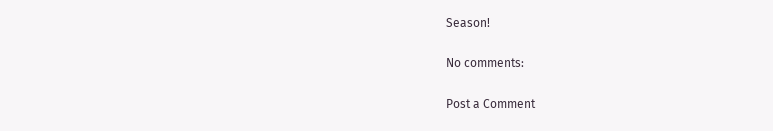Season!

No comments:

Post a Comment